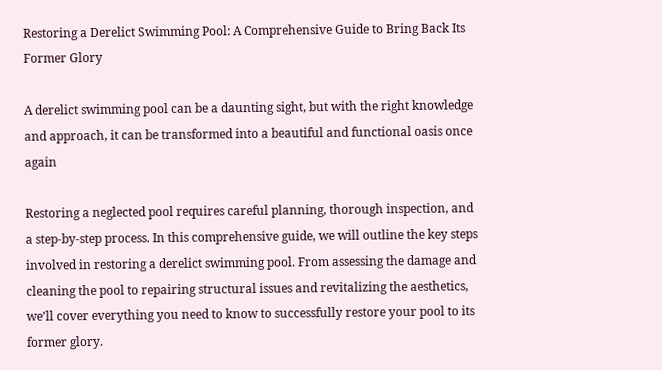Restoring a Derelict Swimming Pool: A Comprehensive Guide to Bring Back Its Former Glory

A derelict swimming pool can be a daunting sight, but with the right knowledge and approach, it can be transformed into a beautiful and functional oasis once again

Restoring a neglected pool requires careful planning, thorough inspection, and a step-by-step process. In this comprehensive guide, we will outline the key steps involved in restoring a derelict swimming pool. From assessing the damage and cleaning the pool to repairing structural issues and revitalizing the aesthetics, we’ll cover everything you need to know to successfully restore your pool to its former glory.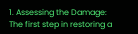1. Assessing the Damage: The first step in restoring a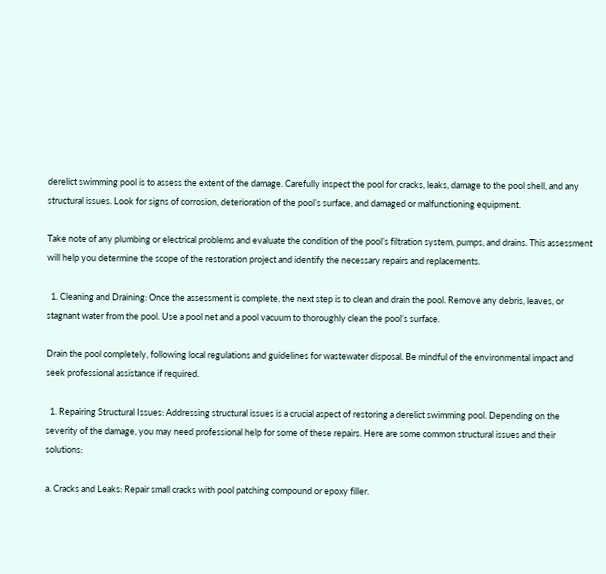derelict swimming pool is to assess the extent of the damage. Carefully inspect the pool for cracks, leaks, damage to the pool shell, and any structural issues. Look for signs of corrosion, deterioration of the pool’s surface, and damaged or malfunctioning equipment.

Take note of any plumbing or electrical problems and evaluate the condition of the pool’s filtration system, pumps, and drains. This assessment will help you determine the scope of the restoration project and identify the necessary repairs and replacements.

  1. Cleaning and Draining: Once the assessment is complete, the next step is to clean and drain the pool. Remove any debris, leaves, or stagnant water from the pool. Use a pool net and a pool vacuum to thoroughly clean the pool’s surface.

Drain the pool completely, following local regulations and guidelines for wastewater disposal. Be mindful of the environmental impact and seek professional assistance if required.

  1. Repairing Structural Issues: Addressing structural issues is a crucial aspect of restoring a derelict swimming pool. Depending on the severity of the damage, you may need professional help for some of these repairs. Here are some common structural issues and their solutions:

a. Cracks and Leaks: Repair small cracks with pool patching compound or epoxy filler.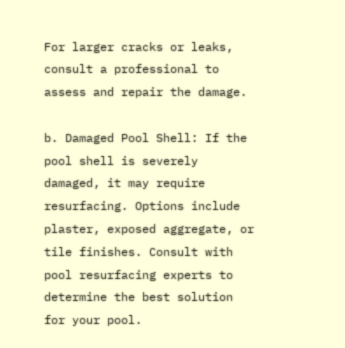For larger cracks or leaks, consult a professional to assess and repair the damage.

b. Damaged Pool Shell: If the pool shell is severely damaged, it may require resurfacing. Options include plaster, exposed aggregate, or tile finishes. Consult with pool resurfacing experts to determine the best solution for your pool.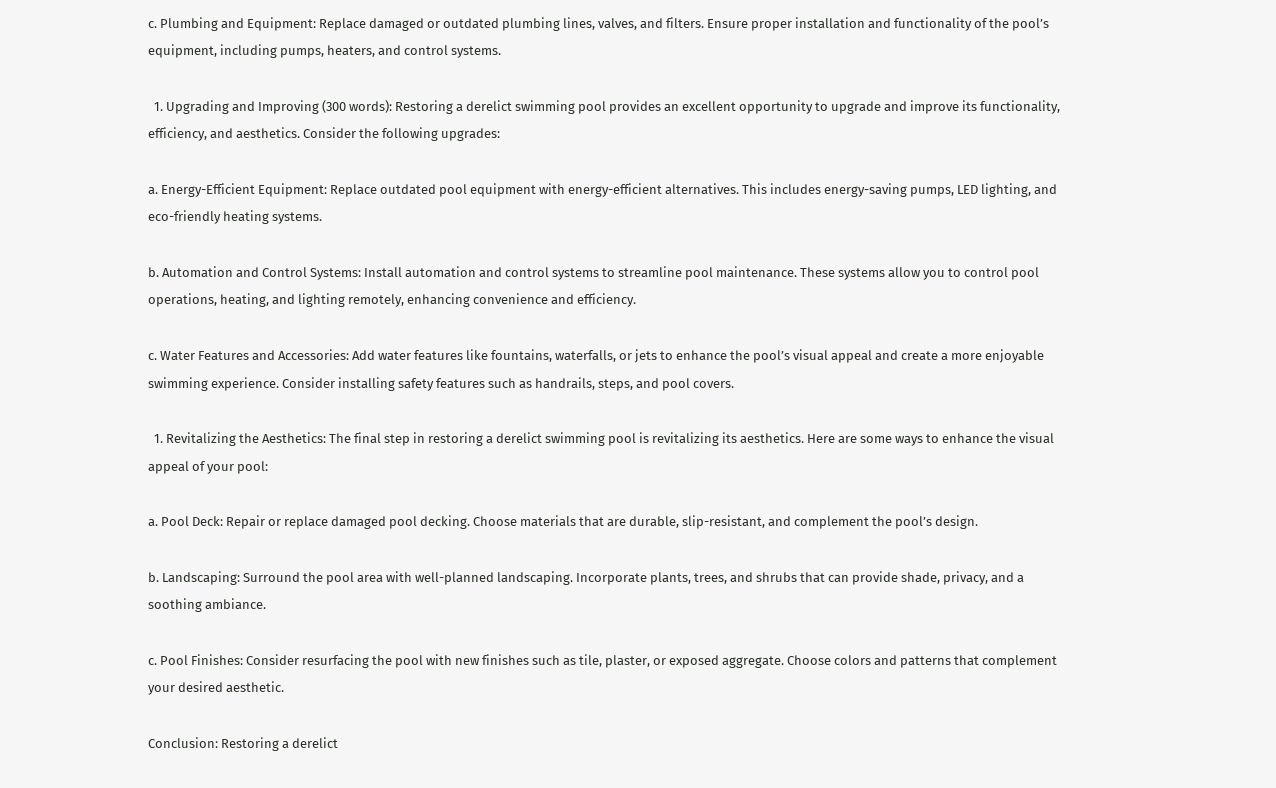c. Plumbing and Equipment: Replace damaged or outdated plumbing lines, valves, and filters. Ensure proper installation and functionality of the pool’s equipment, including pumps, heaters, and control systems.

  1. Upgrading and Improving (300 words): Restoring a derelict swimming pool provides an excellent opportunity to upgrade and improve its functionality, efficiency, and aesthetics. Consider the following upgrades:

a. Energy-Efficient Equipment: Replace outdated pool equipment with energy-efficient alternatives. This includes energy-saving pumps, LED lighting, and eco-friendly heating systems.

b. Automation and Control Systems: Install automation and control systems to streamline pool maintenance. These systems allow you to control pool operations, heating, and lighting remotely, enhancing convenience and efficiency.

c. Water Features and Accessories: Add water features like fountains, waterfalls, or jets to enhance the pool’s visual appeal and create a more enjoyable swimming experience. Consider installing safety features such as handrails, steps, and pool covers.

  1. Revitalizing the Aesthetics: The final step in restoring a derelict swimming pool is revitalizing its aesthetics. Here are some ways to enhance the visual appeal of your pool:

a. Pool Deck: Repair or replace damaged pool decking. Choose materials that are durable, slip-resistant, and complement the pool’s design.

b. Landscaping: Surround the pool area with well-planned landscaping. Incorporate plants, trees, and shrubs that can provide shade, privacy, and a soothing ambiance.

c. Pool Finishes: Consider resurfacing the pool with new finishes such as tile, plaster, or exposed aggregate. Choose colors and patterns that complement your desired aesthetic.

Conclusion: Restoring a derelict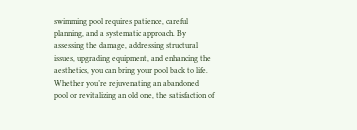swimming pool requires patience, careful planning, and a systematic approach. By assessing the damage, addressing structural issues, upgrading equipment, and enhancing the aesthetics, you can bring your pool back to life. Whether you’re rejuvenating an abandoned pool or revitalizing an old one, the satisfaction of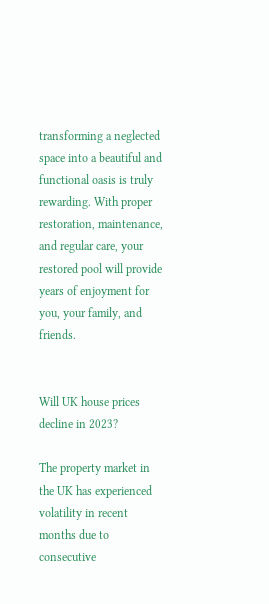transforming a neglected space into a beautiful and functional oasis is truly rewarding. With proper restoration, maintenance, and regular care, your restored pool will provide years of enjoyment for you, your family, and friends.


Will UK house prices decline in 2023?

The property market in the UK has experienced volatility in recent months due to consecutive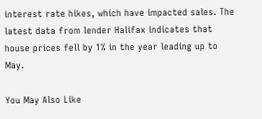interest rate hikes, which have impacted sales. The latest data from lender Halifax indicates that house prices fell by 1% in the year leading up to May.

You May Also Like